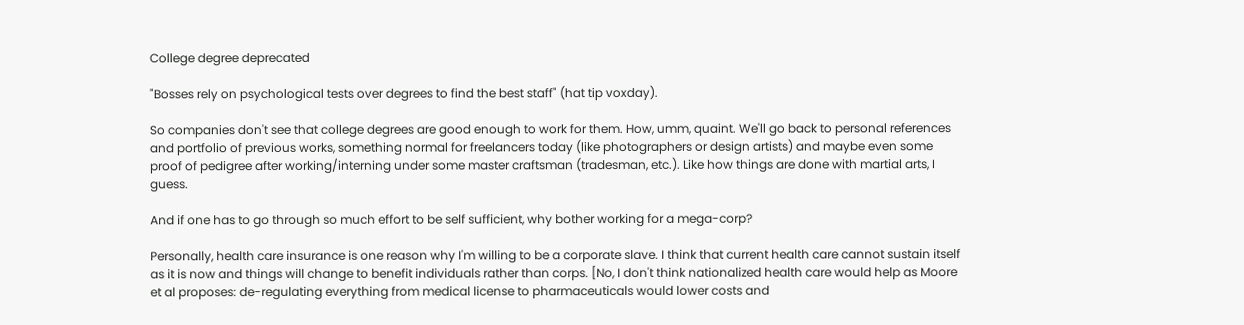College degree deprecated

"Bosses rely on psychological tests over degrees to find the best staff" (hat tip voxday).

So companies don't see that college degrees are good enough to work for them. How, umm, quaint. We'll go back to personal references and portfolio of previous works, something normal for freelancers today (like photographers or design artists) and maybe even some proof of pedigree after working/interning under some master craftsman (tradesman, etc.). Like how things are done with martial arts, I guess.

And if one has to go through so much effort to be self sufficient, why bother working for a mega-corp?

Personally, health care insurance is one reason why I'm willing to be a corporate slave. I think that current health care cannot sustain itself as it is now and things will change to benefit individuals rather than corps. [No, I don't think nationalized health care would help as Moore et al proposes: de-regulating everything from medical license to pharmaceuticals would lower costs and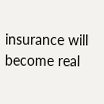insurance will become real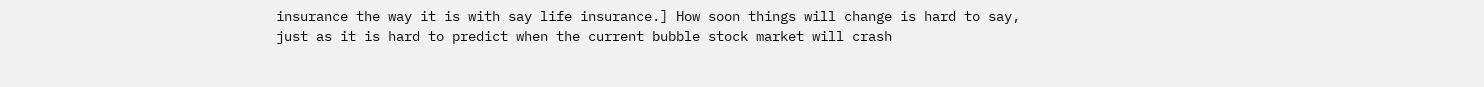insurance the way it is with say life insurance.] How soon things will change is hard to say, just as it is hard to predict when the current bubble stock market will crash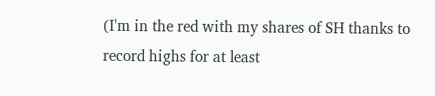(I'm in the red with my shares of SH thanks to record highs for at least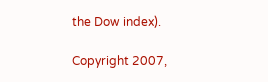the Dow index).

Copyright 2007,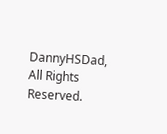DannyHSDad, All Rights Reserved.